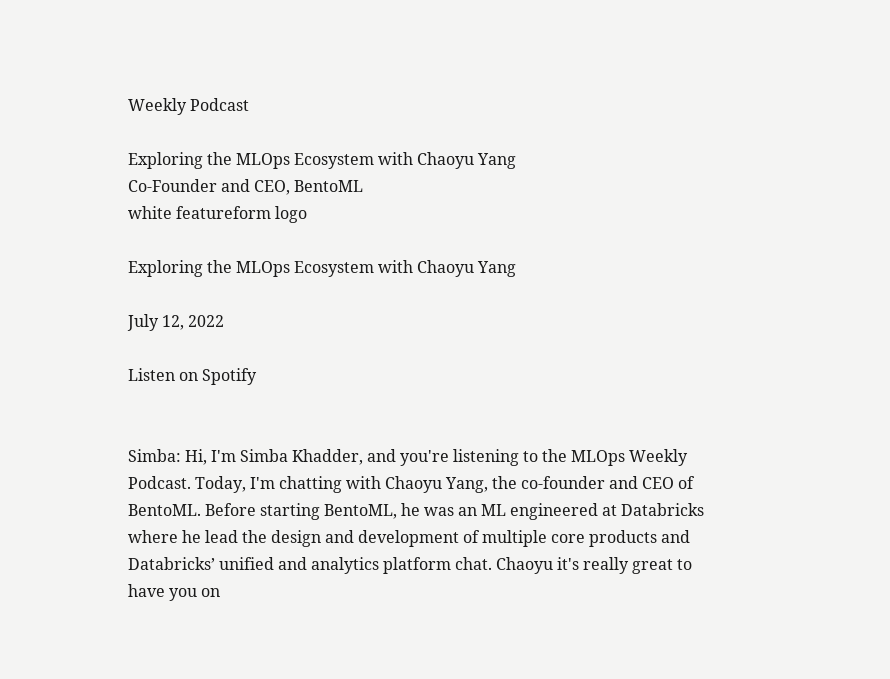Weekly Podcast

Exploring the MLOps Ecosystem with Chaoyu Yang
Co-Founder and CEO, BentoML
white featureform logo

Exploring the MLOps Ecosystem with Chaoyu Yang

July 12, 2022

Listen on Spotify


Simba: Hi, I'm Simba Khadder, and you're listening to the MLOps Weekly Podcast. Today, I'm chatting with Chaoyu Yang, the co-founder and CEO of BentoML. Before starting BentoML, he was an ML engineered at Databricks where he lead the design and development of multiple core products and Databricks’ unified and analytics platform chat. Chaoyu it's really great to have you on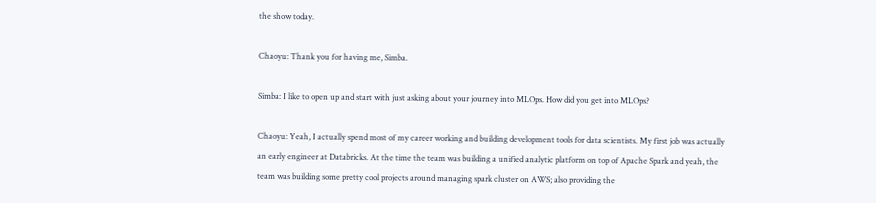the show today.

Chaoyu: Thank you for having me, Simba.

Simba: I like to open up and start with just asking about your journey into MLOps. How did you get into MLOps?

Chaoyu: Yeah, I actually spend most of my career working and building development tools for data scientists. My first job was actually an early engineer at Databricks. At the time the team was building a unified analytic platform on top of Apache Spark and yeah, the team was building some pretty cool projects around managing spark cluster on AWS; also providing the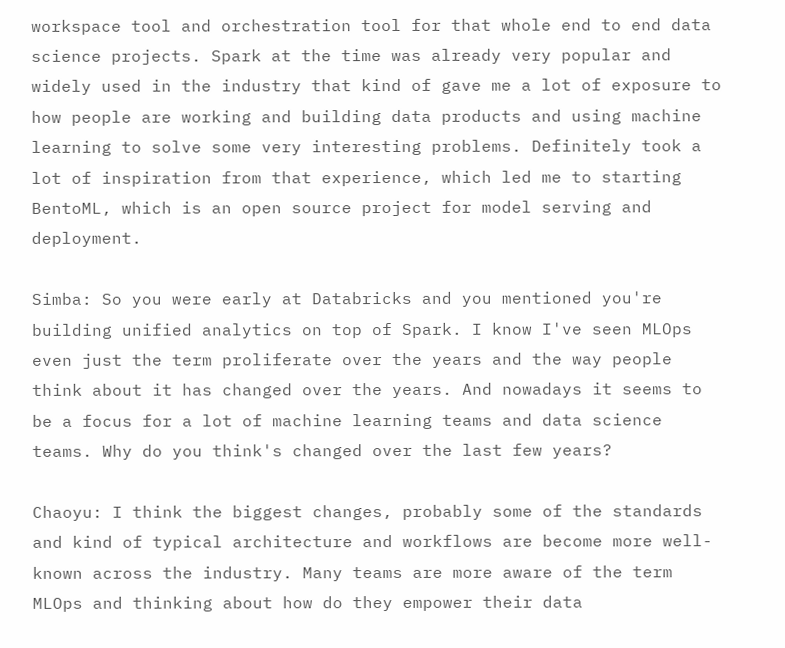workspace tool and orchestration tool for that whole end to end data science projects. Spark at the time was already very popular and widely used in the industry that kind of gave me a lot of exposure to how people are working and building data products and using machine learning to solve some very interesting problems. Definitely took a lot of inspiration from that experience, which led me to starting BentoML, which is an open source project for model serving and deployment.

Simba: So you were early at Databricks and you mentioned you're building unified analytics on top of Spark. I know I've seen MLOps even just the term proliferate over the years and the way people think about it has changed over the years. And nowadays it seems to be a focus for a lot of machine learning teams and data science teams. Why do you think's changed over the last few years?

Chaoyu: I think the biggest changes, probably some of the standards and kind of typical architecture and workflows are become more well-known across the industry. Many teams are more aware of the term MLOps and thinking about how do they empower their data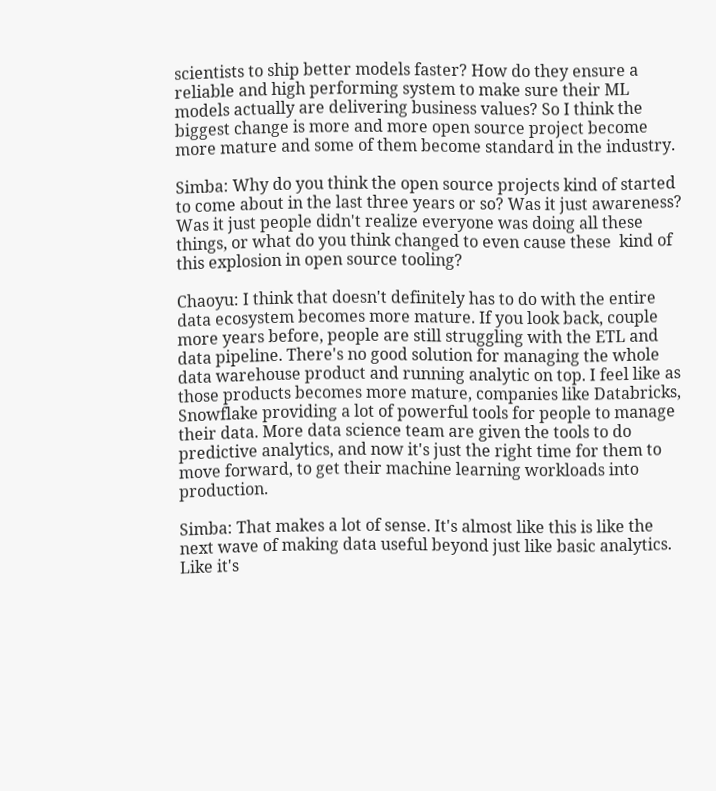scientists to ship better models faster? How do they ensure a reliable and high performing system to make sure their ML models actually are delivering business values? So I think the biggest change is more and more open source project become more mature and some of them become standard in the industry.

Simba: Why do you think the open source projects kind of started to come about in the last three years or so? Was it just awareness? Was it just people didn't realize everyone was doing all these things, or what do you think changed to even cause these  kind of this explosion in open source tooling?

Chaoyu: I think that doesn't definitely has to do with the entire data ecosystem becomes more mature. If you look back, couple more years before, people are still struggling with the ETL and data pipeline. There's no good solution for managing the whole data warehouse product and running analytic on top. I feel like as those products becomes more mature, companies like Databricks, Snowflake providing a lot of powerful tools for people to manage their data. More data science team are given the tools to do predictive analytics, and now it's just the right time for them to move forward, to get their machine learning workloads into production.

Simba: That makes a lot of sense. It's almost like this is like the next wave of making data useful beyond just like basic analytics. Like it's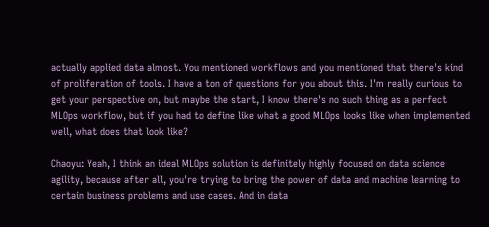actually applied data almost. You mentioned workflows and you mentioned that there's kind of proliferation of tools. I have a ton of questions for you about this. I'm really curious to get your perspective on, but maybe the start, I know there's no such thing as a perfect MLOps workflow, but if you had to define like what a good MLOps looks like when implemented well, what does that look like?

Chaoyu: Yeah, I think an ideal MLOps solution is definitely highly focused on data science agility, because after all, you're trying to bring the power of data and machine learning to certain business problems and use cases. And in data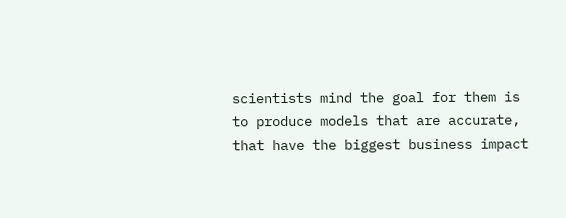scientists mind the goal for them is to produce models that are accurate, that have the biggest business impact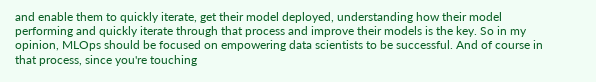and enable them to quickly iterate, get their model deployed, understanding how their model performing and quickly iterate through that process and improve their models is the key. So in my opinion, MLOps should be focused on empowering data scientists to be successful. And of course in that process, since you're touching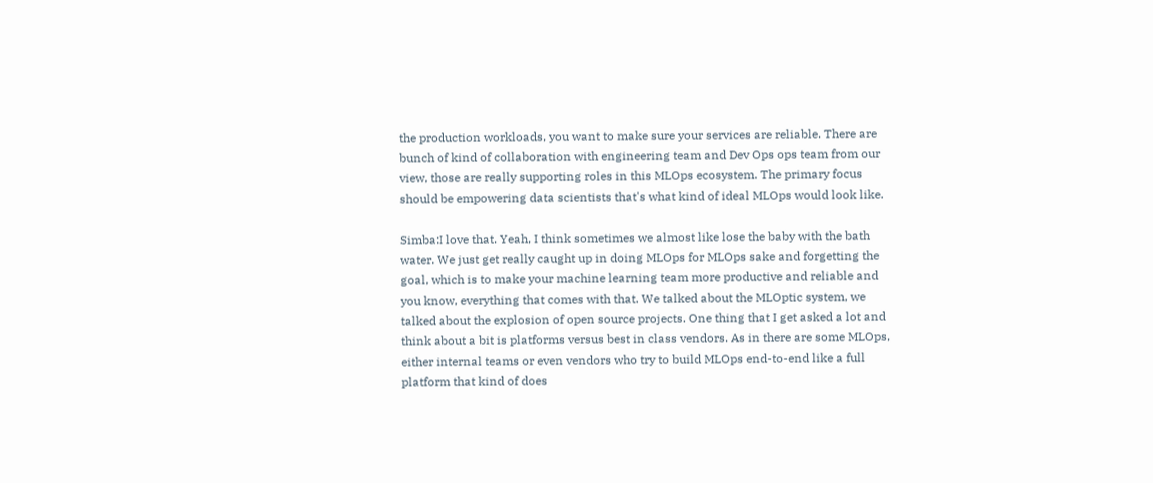the production workloads, you want to make sure your services are reliable. There are bunch of kind of collaboration with engineering team and Dev Ops ops team from our view, those are really supporting roles in this MLOps ecosystem. The primary focus should be empowering data scientists that's what kind of ideal MLOps would look like.

Simba:I love that. Yeah, I think sometimes we almost like lose the baby with the bath water. We just get really caught up in doing MLOps for MLOps sake and forgetting the goal, which is to make your machine learning team more productive and reliable and you know, everything that comes with that. We talked about the MLOptic system, we talked about the explosion of open source projects. One thing that I get asked a lot and think about a bit is platforms versus best in class vendors. As in there are some MLOps, either internal teams or even vendors who try to build MLOps end-to-end like a full platform that kind of does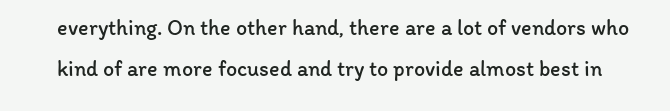everything. On the other hand, there are a lot of vendors who kind of are more focused and try to provide almost best in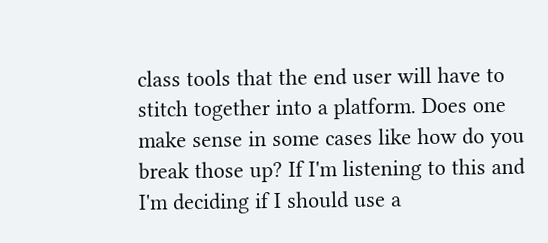class tools that the end user will have to stitch together into a platform. Does one make sense in some cases like how do you break those up? If I'm listening to this and I'm deciding if I should use a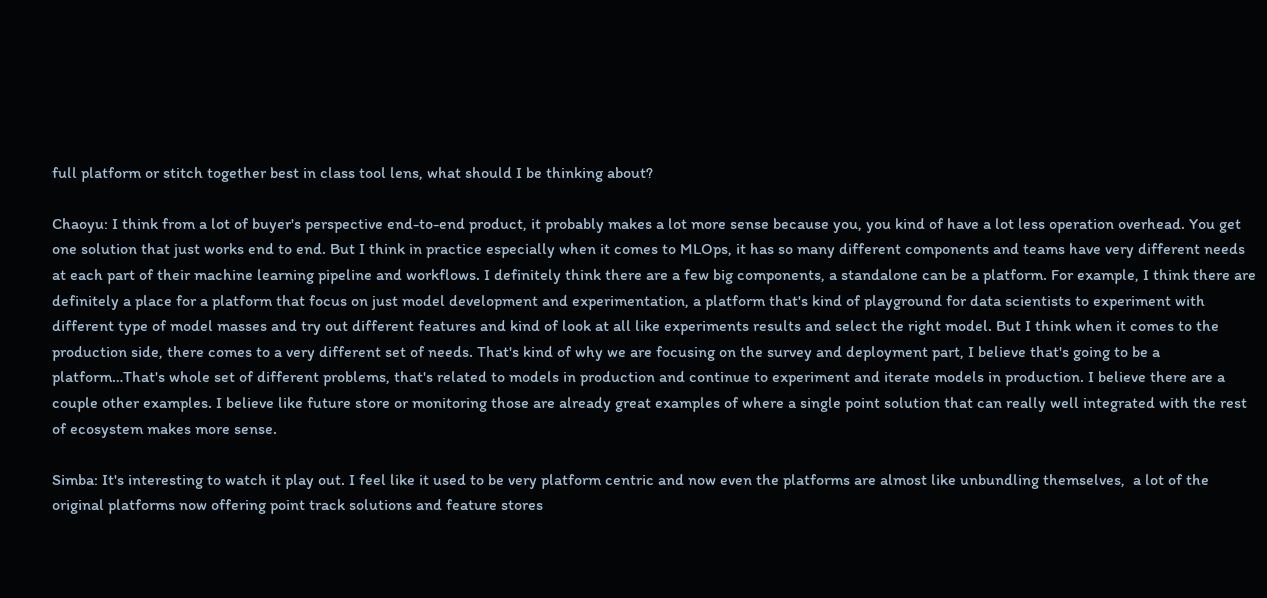full platform or stitch together best in class tool lens, what should I be thinking about?

Chaoyu: I think from a lot of buyer's perspective end-to-end product, it probably makes a lot more sense because you, you kind of have a lot less operation overhead. You get one solution that just works end to end. But I think in practice especially when it comes to MLOps, it has so many different components and teams have very different needs at each part of their machine learning pipeline and workflows. I definitely think there are a few big components, a standalone can be a platform. For example, I think there are definitely a place for a platform that focus on just model development and experimentation, a platform that's kind of playground for data scientists to experiment with different type of model masses and try out different features and kind of look at all like experiments results and select the right model. But I think when it comes to the production side, there comes to a very different set of needs. That's kind of why we are focusing on the survey and deployment part, I believe that's going to be a platform…That's whole set of different problems, that's related to models in production and continue to experiment and iterate models in production. I believe there are a couple other examples. I believe like future store or monitoring those are already great examples of where a single point solution that can really well integrated with the rest of ecosystem makes more sense.

Simba: It's interesting to watch it play out. I feel like it used to be very platform centric and now even the platforms are almost like unbundling themselves,  a lot of the original platforms now offering point track solutions and feature stores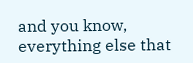and you know, everything else that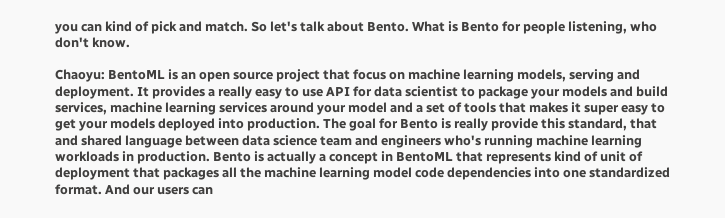you can kind of pick and match. So let's talk about Bento. What is Bento for people listening, who don't know.

Chaoyu: BentoML is an open source project that focus on machine learning models, serving and deployment. It provides a really easy to use API for data scientist to package your models and build services, machine learning services around your model and a set of tools that makes it super easy to get your models deployed into production. The goal for Bento is really provide this standard, that and shared language between data science team and engineers who's running machine learning workloads in production. Bento is actually a concept in BentoML that represents kind of unit of deployment that packages all the machine learning model code dependencies into one standardized format. And our users can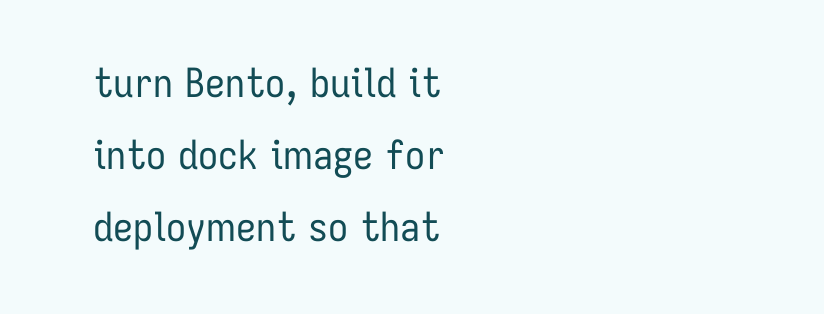turn Bento, build it into dock image for deployment so that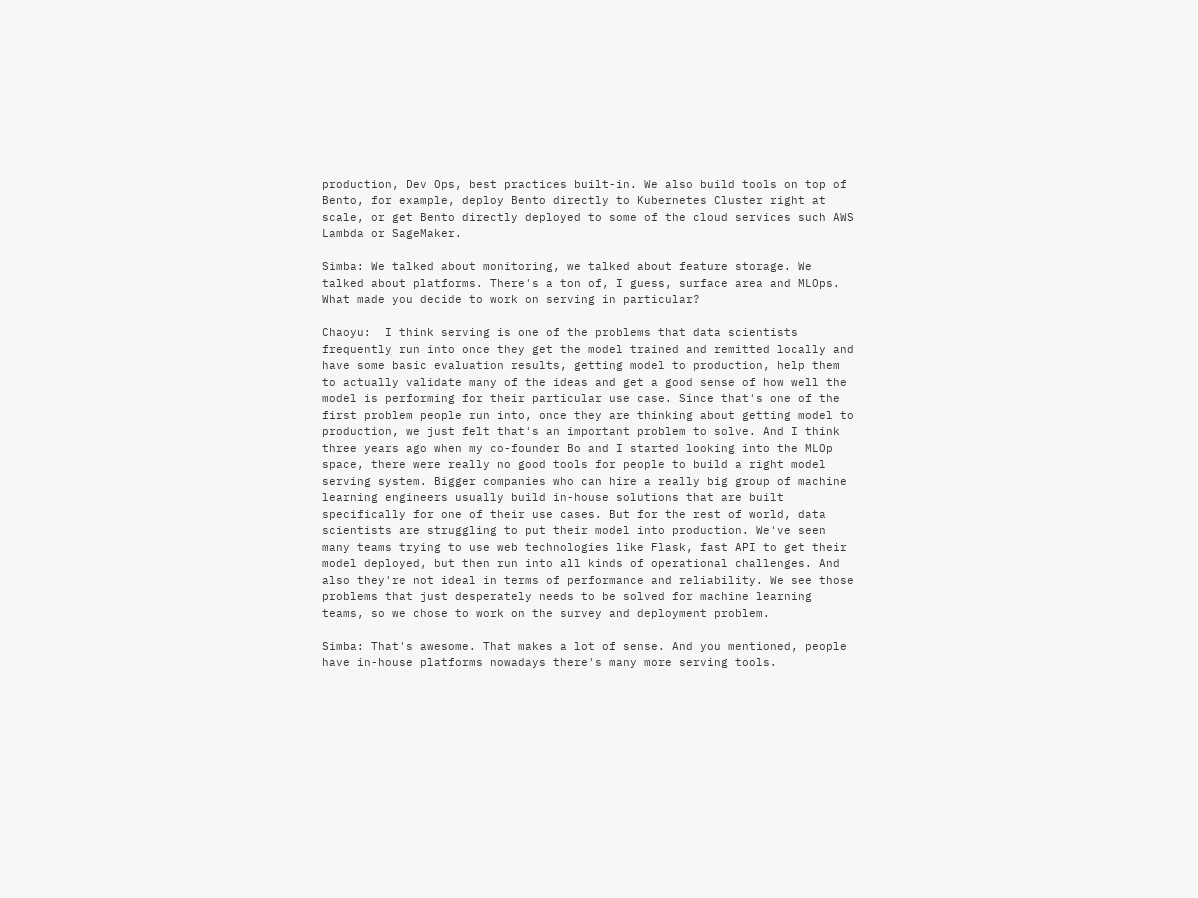production, Dev Ops, best practices built-in. We also build tools on top of Bento, for example, deploy Bento directly to Kubernetes Cluster right at scale, or get Bento directly deployed to some of the cloud services such AWS Lambda or SageMaker.

Simba: We talked about monitoring, we talked about feature storage. We talked about platforms. There's a ton of, I guess, surface area and MLOps. What made you decide to work on serving in particular?

Chaoyu:  I think serving is one of the problems that data scientists frequently run into once they get the model trained and remitted locally and have some basic evaluation results, getting model to production, help them to actually validate many of the ideas and get a good sense of how well the model is performing for their particular use case. Since that's one of the first problem people run into, once they are thinking about getting model to production, we just felt that's an important problem to solve. And I think three years ago when my co-founder Bo and I started looking into the MLOp space, there were really no good tools for people to build a right model serving system. Bigger companies who can hire a really big group of machine learning engineers usually build in-house solutions that are built specifically for one of their use cases. But for the rest of world, data scientists are struggling to put their model into production. We've seen many teams trying to use web technologies like Flask, fast API to get their model deployed, but then run into all kinds of operational challenges. And also they're not ideal in terms of performance and reliability. We see those problems that just desperately needs to be solved for machine learning teams, so we chose to work on the survey and deployment problem.

Simba: That's awesome. That makes a lot of sense. And you mentioned, people have in-house platforms nowadays there's many more serving tools.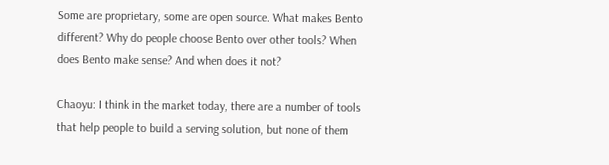Some are proprietary, some are open source. What makes Bento different? Why do people choose Bento over other tools? When does Bento make sense? And when does it not?

Chaoyu: I think in the market today, there are a number of tools that help people to build a serving solution, but none of them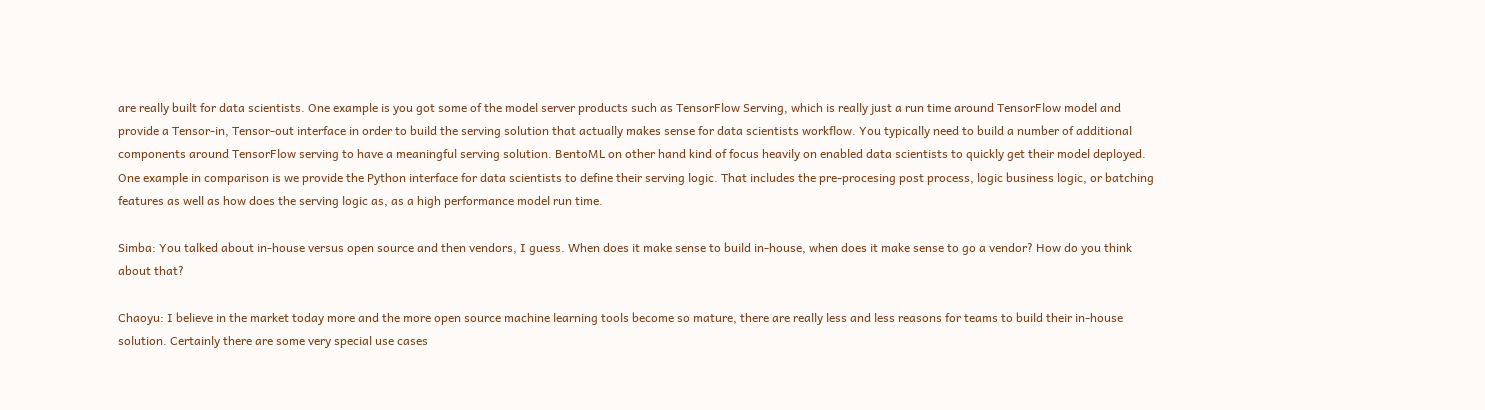are really built for data scientists. One example is you got some of the model server products such as TensorFlow Serving, which is really just a run time around TensorFlow model and provide a Tensor-in, Tensor-out interface in order to build the serving solution that actually makes sense for data scientists workflow. You typically need to build a number of additional components around TensorFlow serving to have a meaningful serving solution. BentoML on other hand kind of focus heavily on enabled data scientists to quickly get their model deployed. One example in comparison is we provide the Python interface for data scientists to define their serving logic. That includes the pre-procesing post process, logic business logic, or batching features as well as how does the serving logic as, as a high performance model run time.

Simba: You talked about in-house versus open source and then vendors, I guess. When does it make sense to build in-house, when does it make sense to go a vendor? How do you think about that?

Chaoyu: I believe in the market today more and the more open source machine learning tools become so mature, there are really less and less reasons for teams to build their in-house solution. Certainly there are some very special use cases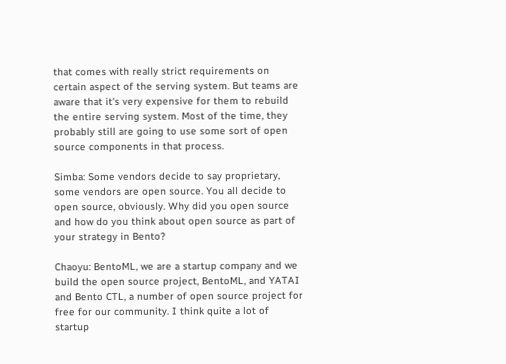that comes with really strict requirements on certain aspect of the serving system. But teams are aware that it's very expensive for them to rebuild the entire serving system. Most of the time, they probably still are going to use some sort of open source components in that process.

Simba: Some vendors decide to say proprietary, some vendors are open source. You all decide to open source, obviously. Why did you open source and how do you think about open source as part of your strategy in Bento?

Chaoyu: BentoML, we are a startup company and we build the open source project, BentoML, and YATAI and Bento CTL, a number of open source project for free for our community. I think quite a lot of startup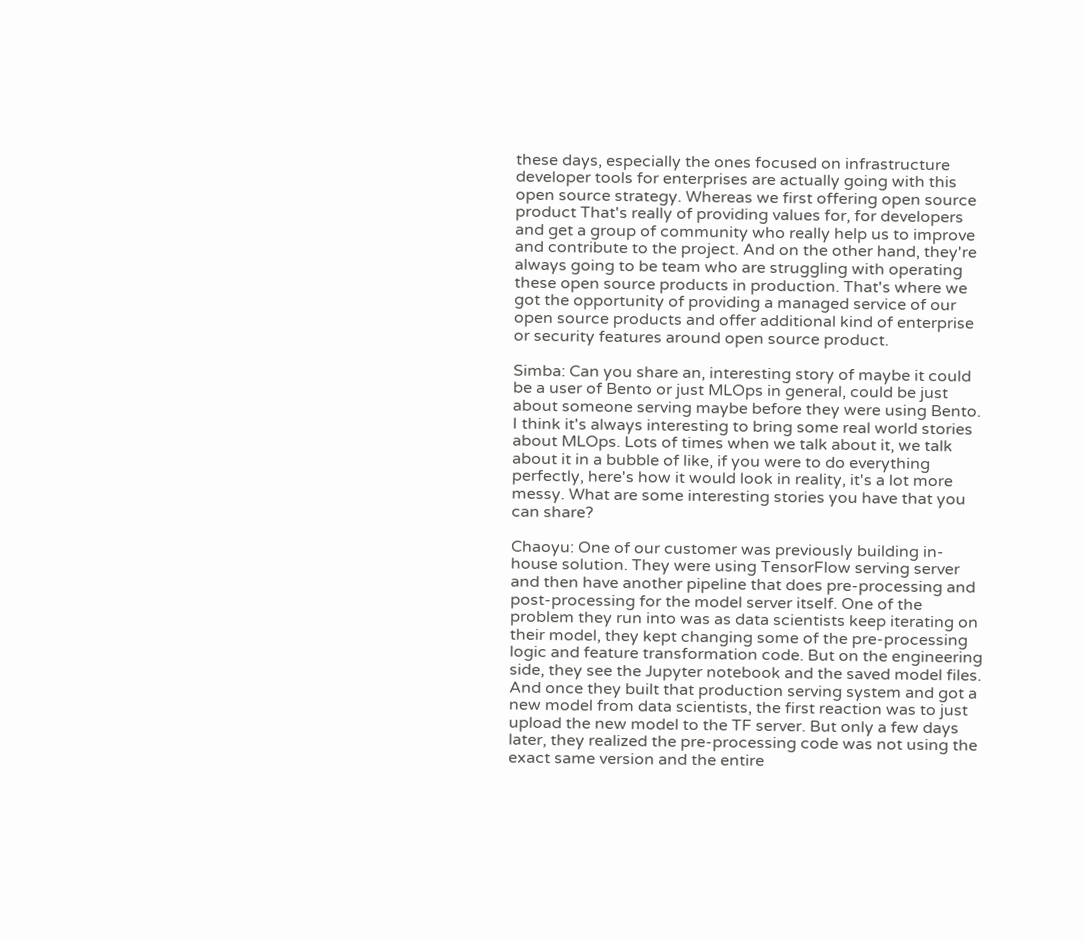these days, especially the ones focused on infrastructure developer tools for enterprises are actually going with this open source strategy. Whereas we first offering open source product That's really of providing values for, for developers and get a group of community who really help us to improve and contribute to the project. And on the other hand, they're always going to be team who are struggling with operating these open source products in production. That's where we got the opportunity of providing a managed service of our open source products and offer additional kind of enterprise or security features around open source product.

Simba: Can you share an, interesting story of maybe it could be a user of Bento or just MLOps in general, could be just about someone serving maybe before they were using Bento. I think it's always interesting to bring some real world stories about MLOps. Lots of times when we talk about it, we talk about it in a bubble of like, if you were to do everything perfectly, here's how it would look in reality, it's a lot more messy. What are some interesting stories you have that you can share?

Chaoyu: One of our customer was previously building in-house solution. They were using TensorFlow serving server and then have another pipeline that does pre-processing and post-processing for the model server itself. One of the problem they run into was as data scientists keep iterating on their model, they kept changing some of the pre-processing logic and feature transformation code. But on the engineering side, they see the Jupyter notebook and the saved model files. And once they built that production serving system and got a new model from data scientists, the first reaction was to just upload the new model to the TF server. But only a few days later, they realized the pre-processing code was not using the exact same version and the entire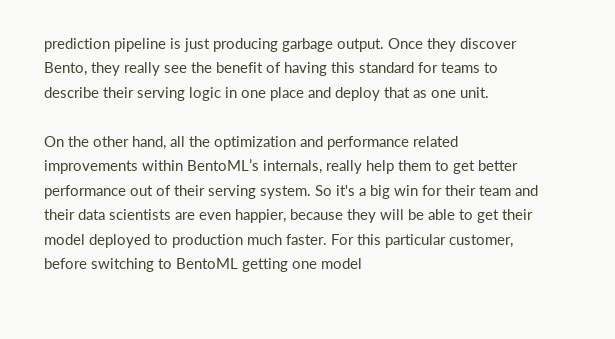prediction pipeline is just producing garbage output. Once they discover Bento, they really see the benefit of having this standard for teams to describe their serving logic in one place and deploy that as one unit.

On the other hand, all the optimization and performance related improvements within BentoML’s internals, really help them to get better performance out of their serving system. So it's a big win for their team and their data scientists are even happier, because they will be able to get their model deployed to production much faster. For this particular customer, before switching to BentoML getting one model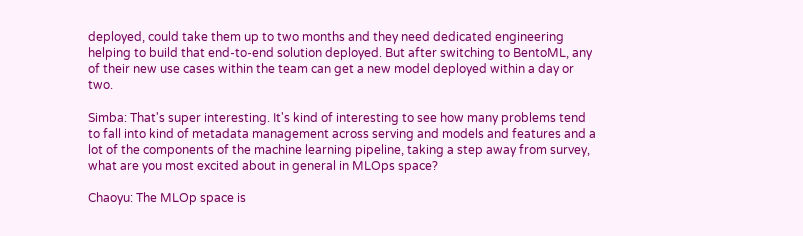deployed, could take them up to two months and they need dedicated engineering helping to build that end-to-end solution deployed. But after switching to BentoML, any of their new use cases within the team can get a new model deployed within a day or two.

Simba: That's super interesting. It's kind of interesting to see how many problems tend to fall into kind of metadata management across serving and models and features and a lot of the components of the machine learning pipeline, taking a step away from survey, what are you most excited about in general in MLOps space?

Chaoyu: The MLOp space is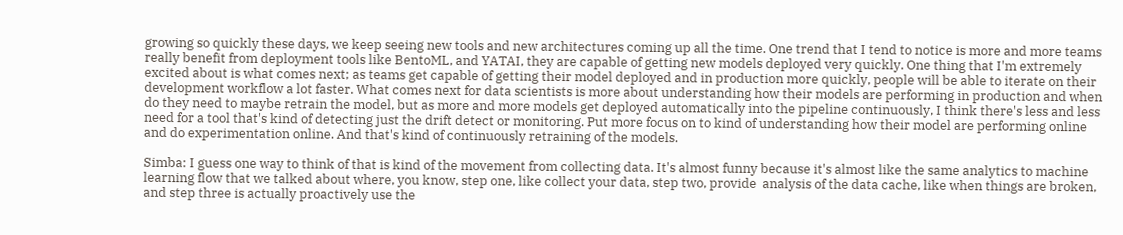growing so quickly these days, we keep seeing new tools and new architectures coming up all the time. One trend that I tend to notice is more and more teams really benefit from deployment tools like BentoML, and YATAI, they are capable of getting new models deployed very quickly. One thing that I'm extremely excited about is what comes next; as teams get capable of getting their model deployed and in production more quickly, people will be able to iterate on their development workflow a lot faster. What comes next for data scientists is more about understanding how their models are performing in production and when do they need to maybe retrain the model, but as more and more models get deployed automatically into the pipeline continuously, I think there's less and less need for a tool that's kind of detecting just the drift detect or monitoring. Put more focus on to kind of understanding how their model are performing online and do experimentation online. And that's kind of continuously retraining of the models.

Simba: I guess one way to think of that is kind of the movement from collecting data. It's almost funny because it's almost like the same analytics to machine learning flow that we talked about where, you know, step one, like collect your data, step two, provide  analysis of the data cache, like when things are broken, and step three is actually proactively use the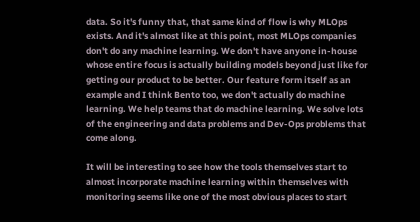data. So it's funny that, that same kind of flow is why MLOps exists. And it's almost like at this point, most MLOps companies don't do any machine learning. We don't have anyone in-house whose entire focus is actually building models beyond just like for getting our product to be better. Our feature form itself as an example and I think Bento too, we don't actually do machine learning. We help teams that do machine learning. We solve lots of the engineering and data problems and Dev-Ops problems that come along.

It will be interesting to see how the tools themselves start to almost incorporate machine learning within themselves with monitoring seems like one of the most obvious places to start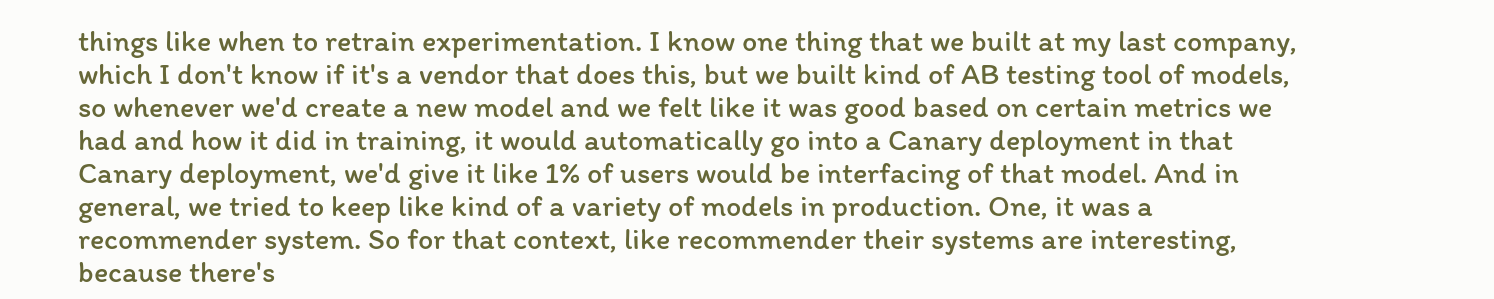things like when to retrain experimentation. I know one thing that we built at my last company, which I don't know if it's a vendor that does this, but we built kind of AB testing tool of models, so whenever we'd create a new model and we felt like it was good based on certain metrics we had and how it did in training, it would automatically go into a Canary deployment in that Canary deployment, we'd give it like 1% of users would be interfacing of that model. And in general, we tried to keep like kind of a variety of models in production. One, it was a recommender system. So for that context, like recommender their systems are interesting, because there's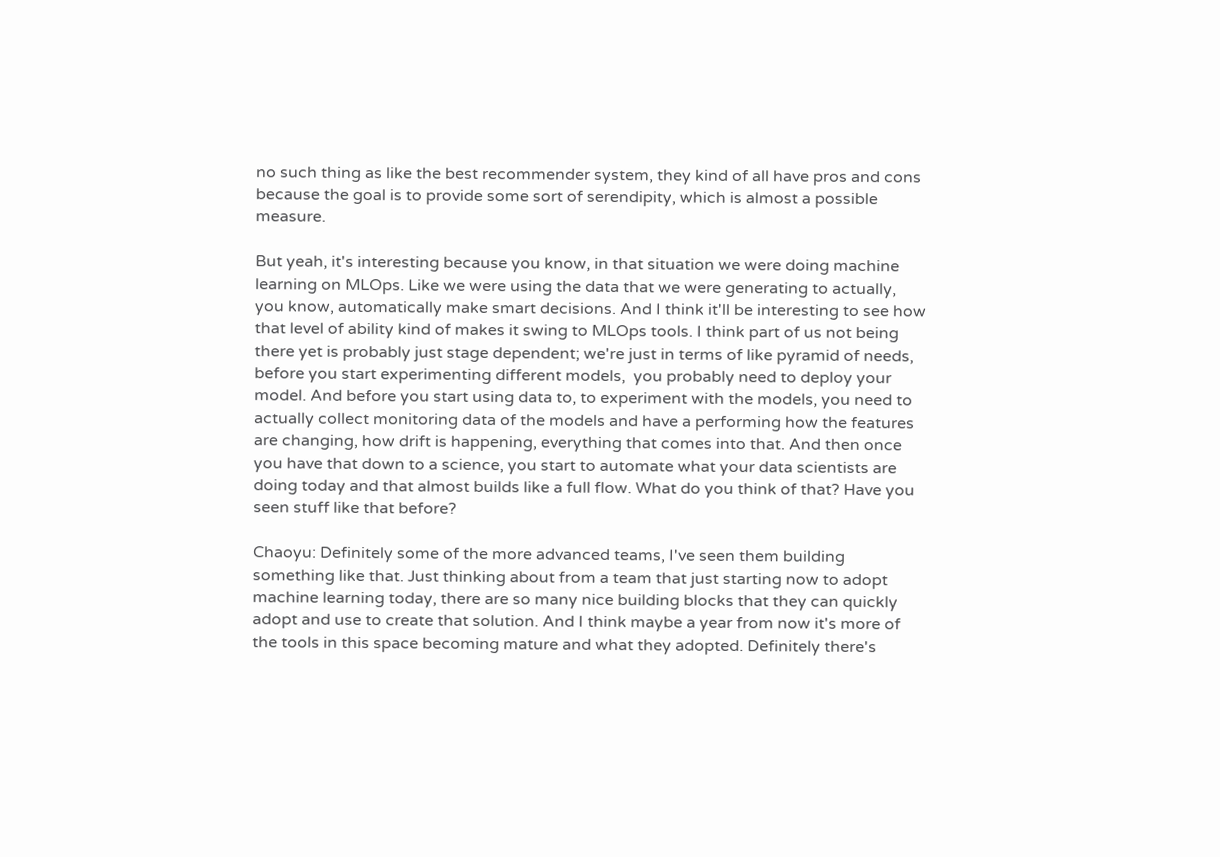no such thing as like the best recommender system, they kind of all have pros and cons because the goal is to provide some sort of serendipity, which is almost a possible measure.

But yeah, it's interesting because you know, in that situation we were doing machine learning on MLOps. Like we were using the data that we were generating to actually, you know, automatically make smart decisions. And I think it'll be interesting to see how that level of ability kind of makes it swing to MLOps tools. I think part of us not being there yet is probably just stage dependent; we're just in terms of like pyramid of needs, before you start experimenting different models,  you probably need to deploy your model. And before you start using data to, to experiment with the models, you need to actually collect monitoring data of the models and have a performing how the features are changing, how drift is happening, everything that comes into that. And then once you have that down to a science, you start to automate what your data scientists are doing today and that almost builds like a full flow. What do you think of that? Have you seen stuff like that before?

Chaoyu: Definitely some of the more advanced teams, I've seen them building something like that. Just thinking about from a team that just starting now to adopt machine learning today, there are so many nice building blocks that they can quickly adopt and use to create that solution. And I think maybe a year from now it's more of the tools in this space becoming mature and what they adopted. Definitely there's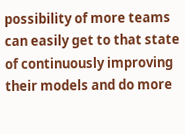possibility of more teams can easily get to that state of continuously improving their models and do more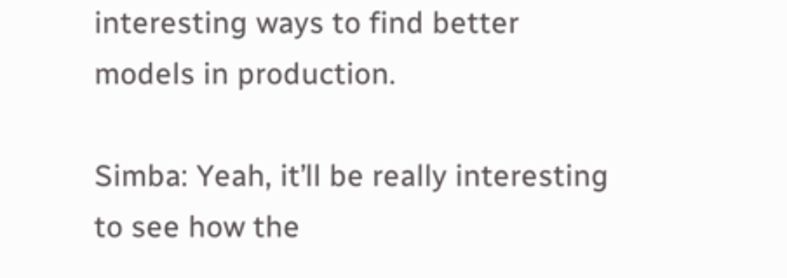interesting ways to find better models in production.

Simba: Yeah, it’ll be really interesting to see how the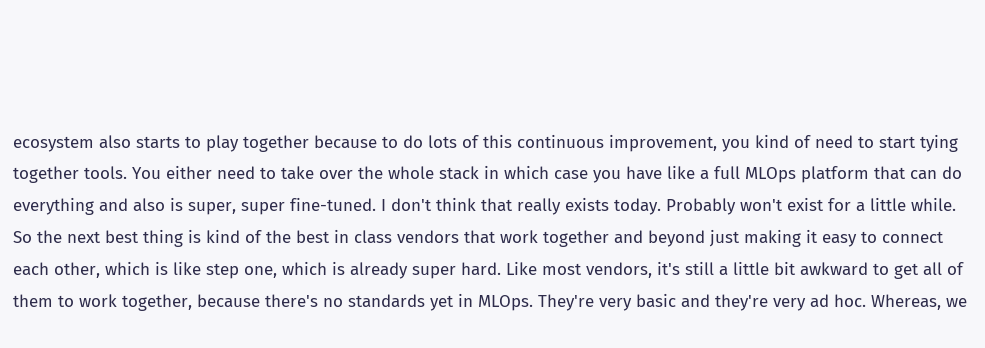ecosystem also starts to play together because to do lots of this continuous improvement, you kind of need to start tying together tools. You either need to take over the whole stack in which case you have like a full MLOps platform that can do everything and also is super, super fine-tuned. I don't think that really exists today. Probably won't exist for a little while. So the next best thing is kind of the best in class vendors that work together and beyond just making it easy to connect each other, which is like step one, which is already super hard. Like most vendors, it's still a little bit awkward to get all of them to work together, because there's no standards yet in MLOps. They're very basic and they're very ad hoc. Whereas, we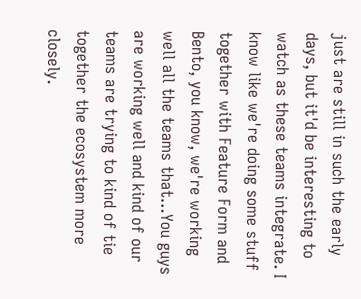just are still in such the early days, but it'd be interesting to watch as these teams integrate. I know like we're doing some stuff together with Feature Form and Bento, you know, we're working well all the teams that…You guys are working well and kind of our teams are trying to kind of tie together the ecosystem more closely.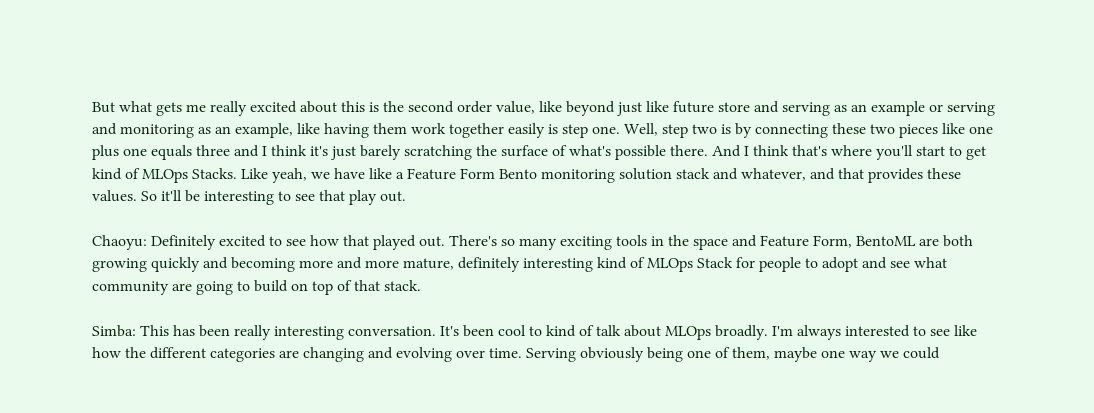But what gets me really excited about this is the second order value, like beyond just like future store and serving as an example or serving and monitoring as an example, like having them work together easily is step one. Well, step two is by connecting these two pieces like one plus one equals three and I think it's just barely scratching the surface of what's possible there. And I think that's where you'll start to get kind of MLOps Stacks. Like yeah, we have like a Feature Form Bento monitoring solution stack and whatever, and that provides these values. So it'll be interesting to see that play out.

Chaoyu: Definitely excited to see how that played out. There's so many exciting tools in the space and Feature Form, BentoML are both growing quickly and becoming more and more mature, definitely interesting kind of MLOps Stack for people to adopt and see what community are going to build on top of that stack.

Simba: This has been really interesting conversation. It's been cool to kind of talk about MLOps broadly. I'm always interested to see like how the different categories are changing and evolving over time. Serving obviously being one of them, maybe one way we could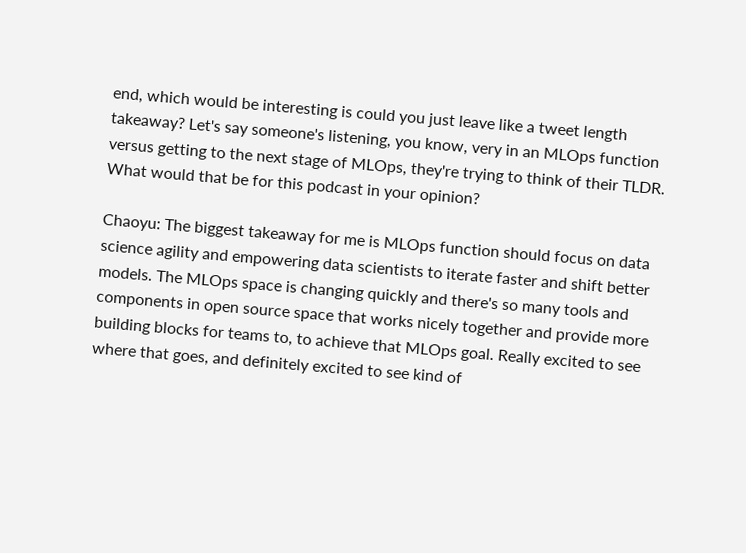end, which would be interesting is could you just leave like a tweet length takeaway? Let's say someone's listening, you know, very in an MLOps function versus getting to the next stage of MLOps, they're trying to think of their TLDR. What would that be for this podcast in your opinion?

Chaoyu: The biggest takeaway for me is MLOps function should focus on data science agility and empowering data scientists to iterate faster and shift better models. The MLOps space is changing quickly and there's so many tools and components in open source space that works nicely together and provide more building blocks for teams to, to achieve that MLOps goal. Really excited to see where that goes, and definitely excited to see kind of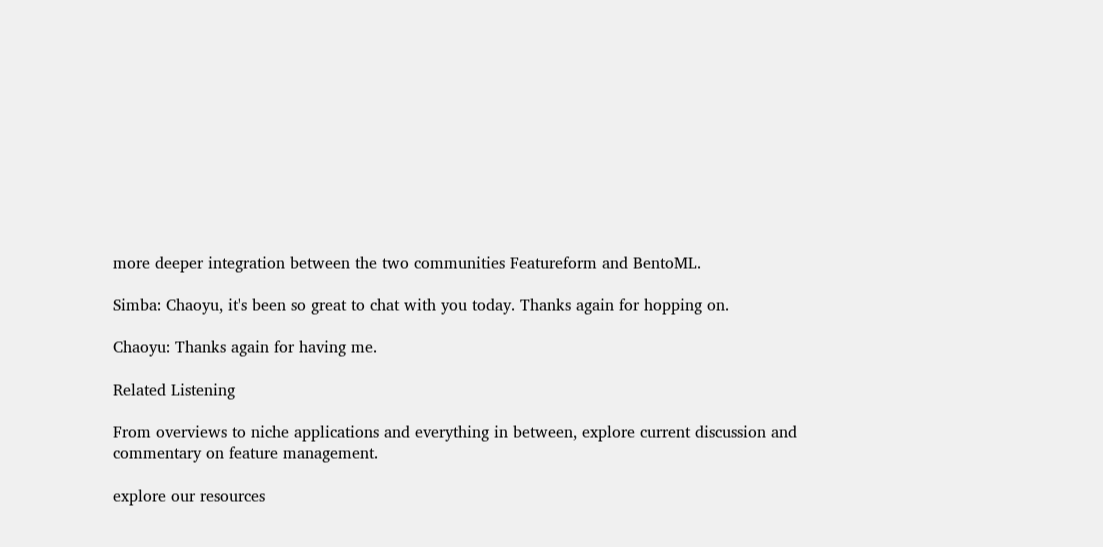more deeper integration between the two communities Featureform and BentoML.

Simba: Chaoyu, it's been so great to chat with you today. Thanks again for hopping on.

Chaoyu: Thanks again for having me.

Related Listening

From overviews to niche applications and everything in between, explore current discussion and commentary on feature management.

explore our resources